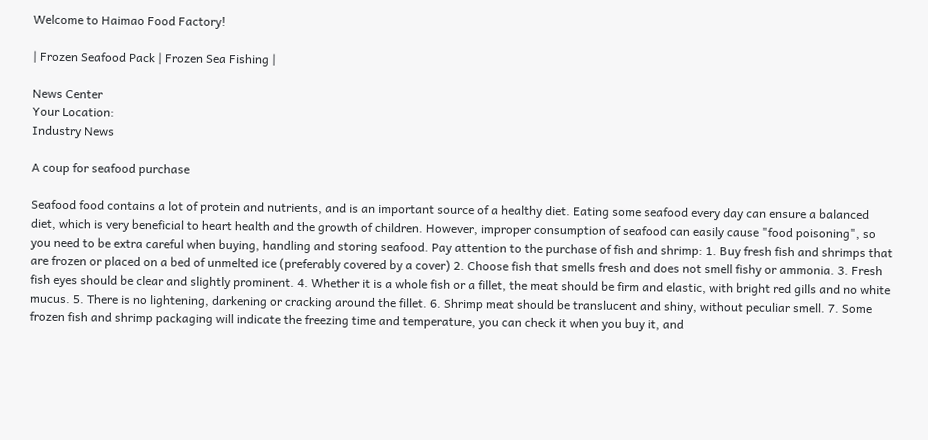Welcome to Haimao Food Factory!

| Frozen Seafood Pack | Frozen Sea Fishing |

News Center
Your Location:
Industry News

A coup for seafood purchase

Seafood food contains a lot of protein and nutrients, and is an important source of a healthy diet. Eating some seafood every day can ensure a balanced diet, which is very beneficial to heart health and the growth of children. However, improper consumption of seafood can easily cause "food poisoning", so you need to be extra careful when buying, handling and storing seafood. Pay attention to the purchase of fish and shrimp: 1. Buy fresh fish and shrimps that are frozen or placed on a bed of unmelted ice (preferably covered by a cover) 2. Choose fish that smells fresh and does not smell fishy or ammonia. 3. Fresh fish eyes should be clear and slightly prominent. 4. Whether it is a whole fish or a fillet, the meat should be firm and elastic, with bright red gills and no white mucus. 5. There is no lightening, darkening or cracking around the fillet. 6. Shrimp meat should be translucent and shiny, without peculiar smell. 7. Some frozen fish and shrimp packaging will indicate the freezing time and temperature, you can check it when you buy it, and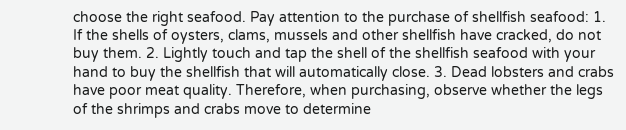choose the right seafood. Pay attention to the purchase of shellfish seafood: 1. If the shells of oysters, clams, mussels and other shellfish have cracked, do not buy them. 2. Lightly touch and tap the shell of the shellfish seafood with your hand to buy the shellfish that will automatically close. 3. Dead lobsters and crabs have poor meat quality. Therefore, when purchasing, observe whether the legs of the shrimps and crabs move to determine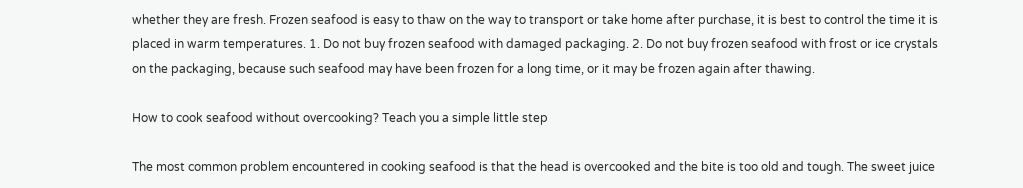whether they are fresh. Frozen seafood is easy to thaw on the way to transport or take home after purchase, it is best to control the time it is placed in warm temperatures. 1. Do not buy frozen seafood with damaged packaging. 2. Do not buy frozen seafood with frost or ice crystals on the packaging, because such seafood may have been frozen for a long time, or it may be frozen again after thawing.

How to cook seafood without overcooking? Teach you a simple little step

The most common problem encountered in cooking seafood is that the head is overcooked and the bite is too old and tough. The sweet juice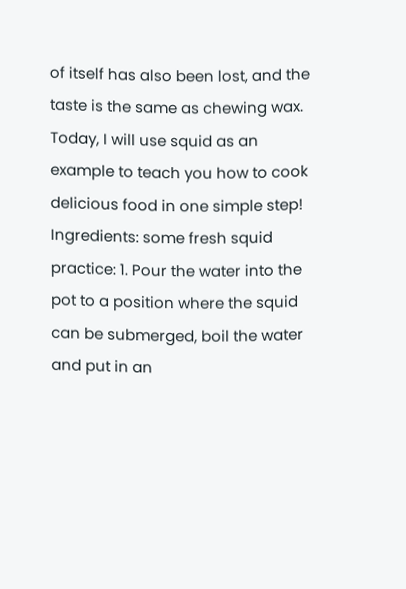of itself has also been lost, and the taste is the same as chewing wax. Today, I will use squid as an example to teach you how to cook delicious food in one simple step! Ingredients: some fresh squid practice: 1. Pour the water into the pot to a position where the squid can be submerged, boil the water and put in an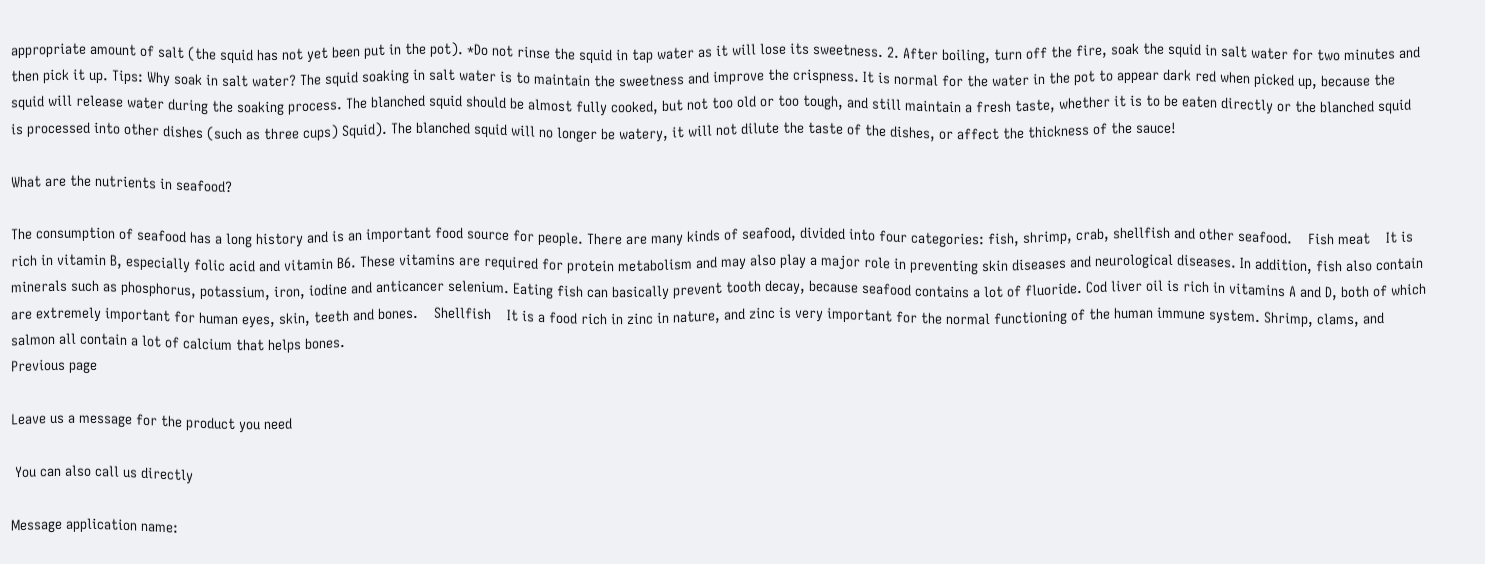appropriate amount of salt (the squid has not yet been put in the pot). *Do not rinse the squid in tap water as it will lose its sweetness. 2. After boiling, turn off the fire, soak the squid in salt water for two minutes and then pick it up. Tips: Why soak in salt water? The squid soaking in salt water is to maintain the sweetness and improve the crispness. It is normal for the water in the pot to appear dark red when picked up, because the squid will release water during the soaking process. The blanched squid should be almost fully cooked, but not too old or too tough, and still maintain a fresh taste, whether it is to be eaten directly or the blanched squid is processed into other dishes (such as three cups) Squid). The blanched squid will no longer be watery, it will not dilute the taste of the dishes, or affect the thickness of the sauce!

What are the nutrients in seafood?

The consumption of seafood has a long history and is an important food source for people. There are many kinds of seafood, divided into four categories: fish, shrimp, crab, shellfish and other seafood.    Fish meat    It is rich in vitamin B, especially folic acid and vitamin B6. These vitamins are required for protein metabolism and may also play a major role in preventing skin diseases and neurological diseases. In addition, fish also contain minerals such as phosphorus, potassium, iron, iodine and anticancer selenium. Eating fish can basically prevent tooth decay, because seafood contains a lot of fluoride. Cod liver oil is rich in vitamins A and D, both of which are extremely important for human eyes, skin, teeth and bones.    Shellfish    It is a food rich in zinc in nature, and zinc is very important for the normal functioning of the human immune system. Shrimp, clams, and salmon all contain a lot of calcium that helps bones.
Previous page

Leave us a message for the product you need

 You can also call us directly

Message application name: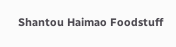Shantou Haimao Foodstuff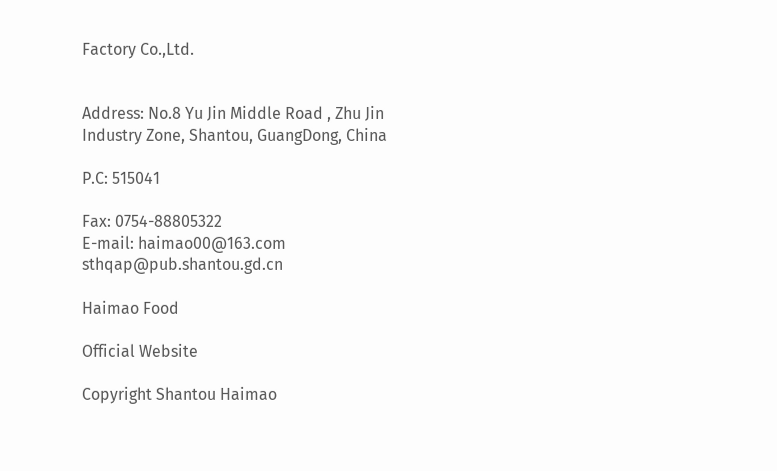Factory Co.,Ltd.


Address: No.8 Yu Jin Middle Road , Zhu Jin Industry Zone, Shantou, GuangDong, China

P.C: 515041

Fax: 0754-88805322
E-mail: haimao00@163.com        sthqap@pub.shantou.gd.cn

Haimao Food

Official Website

Copyright Shantou Haimao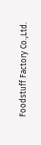Foodstuff Factory Co.,Ltd.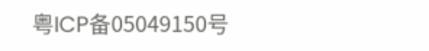粤ICP备05049150号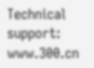Technical support: www.300.cn